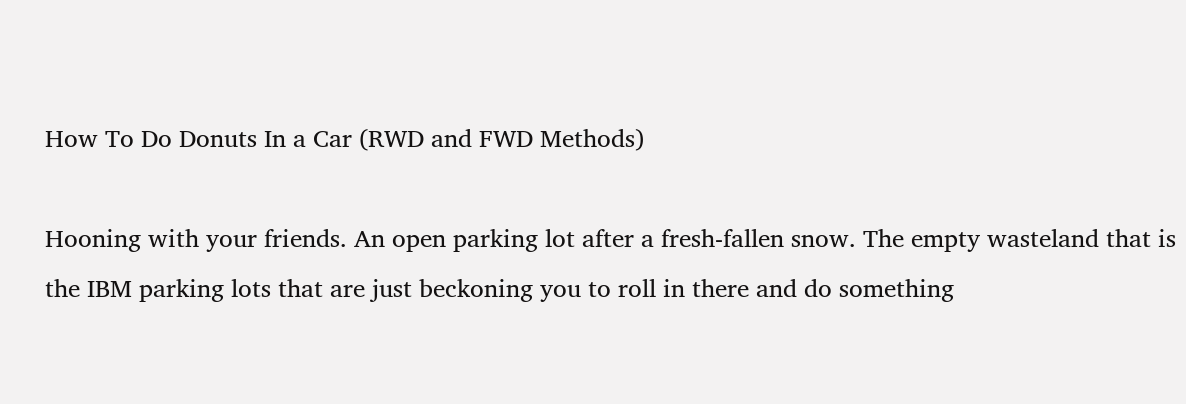How To Do Donuts In a Car (RWD and FWD Methods)

Hooning with your friends. An open parking lot after a fresh-fallen snow. The empty wasteland that is the IBM parking lots that are just beckoning you to roll in there and do something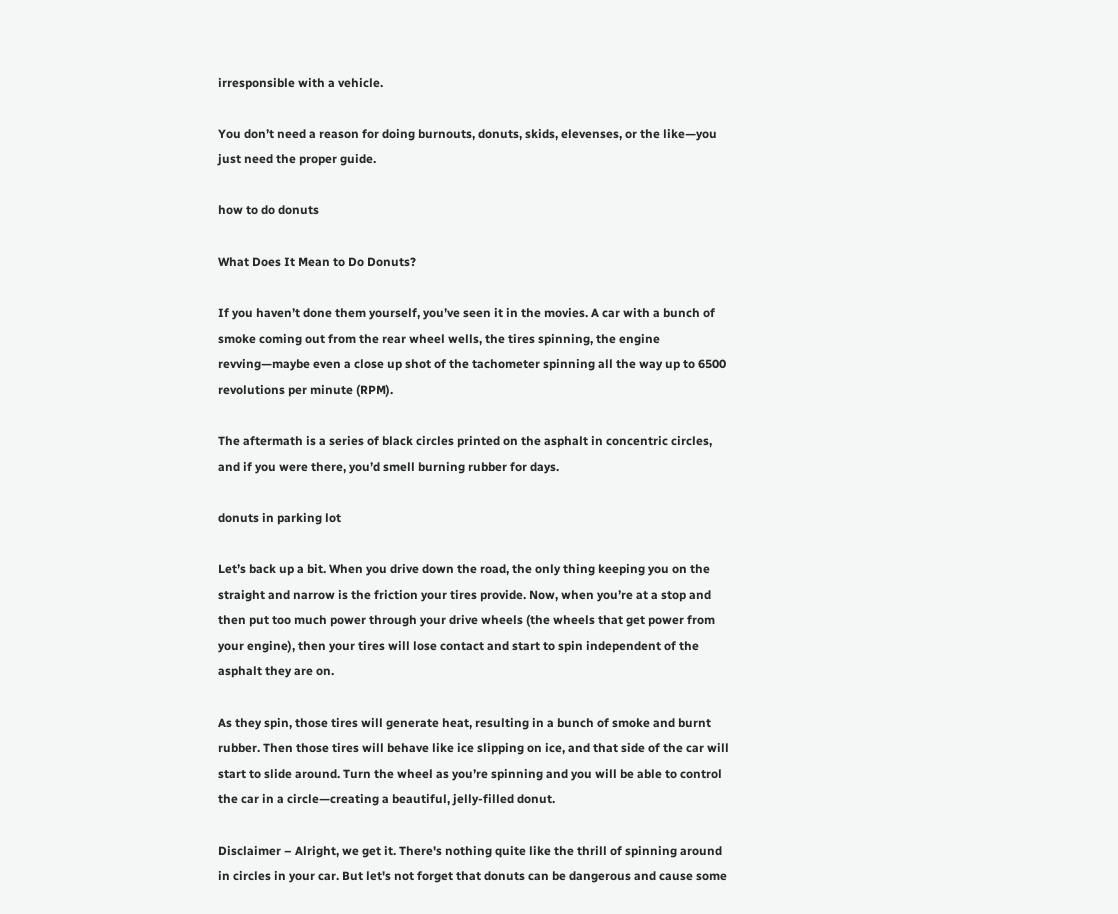irresponsible with a vehicle.

You don’t need a reason for doing burnouts, donuts, skids, elevenses, or the like—you just need the proper guide.

how to do donuts

What Does It Mean to Do Donuts?

If you haven’t done them yourself, you’ve seen it in the movies. A car with a bunch of smoke coming out from the rear wheel wells, the tires spinning, the engine revving—maybe even a close up shot of the tachometer spinning all the way up to 6500 revolutions per minute (RPM).

The aftermath is a series of black circles printed on the asphalt in concentric circles, and if you were there, you’d smell burning rubber for days.

donuts in parking lot

Let’s back up a bit. When you drive down the road, the only thing keeping you on the straight and narrow is the friction your tires provide. Now, when you’re at a stop and then put too much power through your drive wheels (the wheels that get power from your engine), then your tires will lose contact and start to spin independent of the asphalt they are on.

As they spin, those tires will generate heat, resulting in a bunch of smoke and burnt rubber. Then those tires will behave like ice slipping on ice, and that side of the car will start to slide around. Turn the wheel as you’re spinning and you will be able to control the car in a circle—creating a beautiful, jelly-filled donut.

Disclaimer – Alright, we get it. There's nothing quite like the thrill of spinning around in circles in your car. But let's not forget that donuts can be dangerous and cause some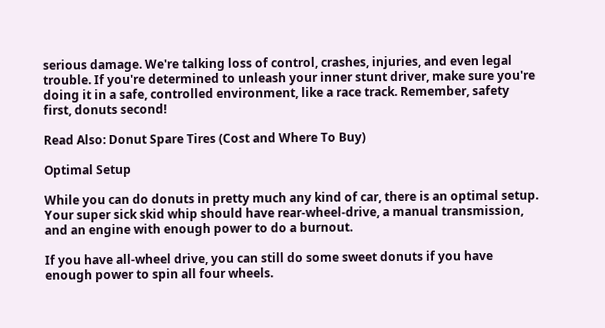serious damage. We're talking loss of control, crashes, injuries, and even legal trouble. If you're determined to unleash your inner stunt driver, make sure you're doing it in a safe, controlled environment, like a race track. Remember, safety first, donuts second!

Read Also: Donut Spare Tires (Cost and Where To Buy)

Optimal Setup

While you can do donuts in pretty much any kind of car, there is an optimal setup. Your super sick skid whip should have rear-wheel-drive, a manual transmission, and an engine with enough power to do a burnout.

If you have all-wheel drive, you can still do some sweet donuts if you have enough power to spin all four wheels.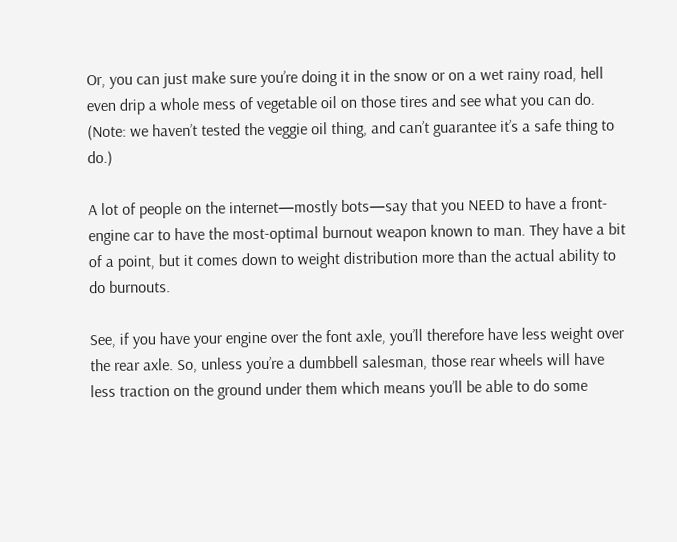Or, you can just make sure you’re doing it in the snow or on a wet rainy road, hell even drip a whole mess of vegetable oil on those tires and see what you can do. (Note: we haven’t tested the veggie oil thing, and can’t guarantee it’s a safe thing to do.)

A lot of people on the internet—mostly bots—say that you NEED to have a front-engine car to have the most-optimal burnout weapon known to man. They have a bit of a point, but it comes down to weight distribution more than the actual ability to do burnouts.

See, if you have your engine over the font axle, you’ll therefore have less weight over the rear axle. So, unless you’re a dumbbell salesman, those rear wheels will have less traction on the ground under them which means you’ll be able to do some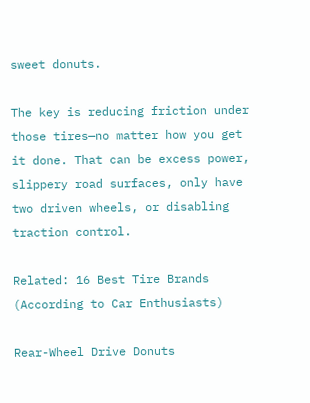sweet donuts.

The key is reducing friction under those tires—no matter how you get it done. That can be excess power, slippery road surfaces, only have two driven wheels, or disabling traction control.

Related: 16 Best Tire Brands (According to Car Enthusiasts)

Rear-Wheel Drive Donuts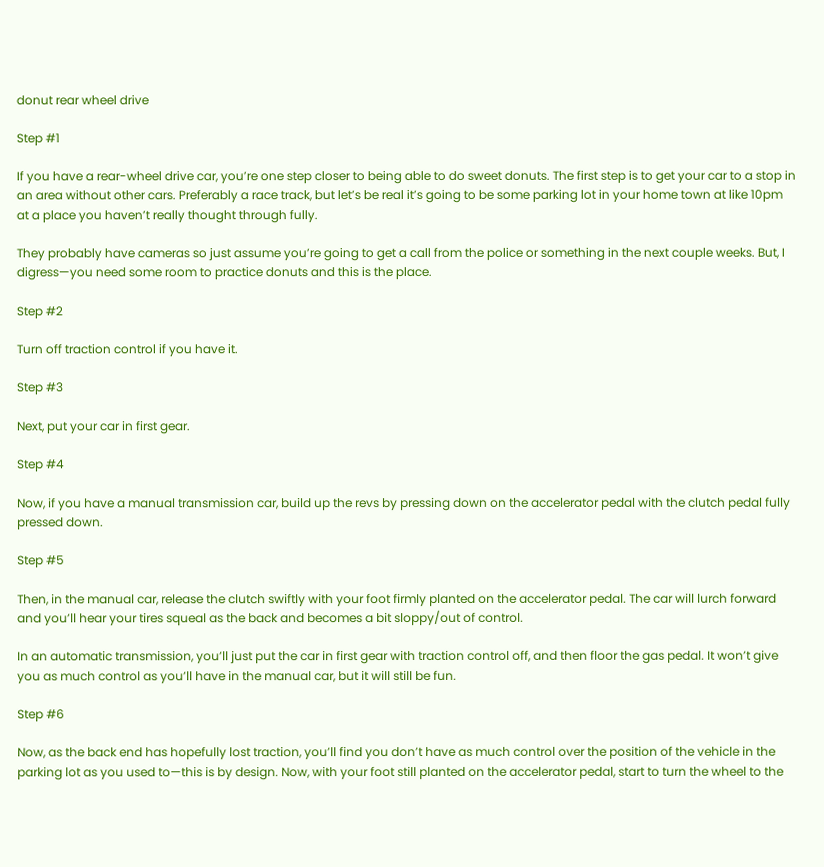donut rear wheel drive

Step #1

If you have a rear-wheel drive car, you’re one step closer to being able to do sweet donuts. The first step is to get your car to a stop in an area without other cars. Preferably a race track, but let’s be real it’s going to be some parking lot in your home town at like 10pm at a place you haven’t really thought through fully.

They probably have cameras so just assume you’re going to get a call from the police or something in the next couple weeks. But, I digress—you need some room to practice donuts and this is the place.

Step #2

Turn off traction control if you have it.

Step #3

Next, put your car in first gear.

Step #4

Now, if you have a manual transmission car, build up the revs by pressing down on the accelerator pedal with the clutch pedal fully pressed down.

Step #5

Then, in the manual car, release the clutch swiftly with your foot firmly planted on the accelerator pedal. The car will lurch forward and you’ll hear your tires squeal as the back and becomes a bit sloppy/out of control.

In an automatic transmission, you’ll just put the car in first gear with traction control off, and then floor the gas pedal. It won’t give you as much control as you’ll have in the manual car, but it will still be fun.

Step #6

Now, as the back end has hopefully lost traction, you’ll find you don’t have as much control over the position of the vehicle in the parking lot as you used to—this is by design. Now, with your foot still planted on the accelerator pedal, start to turn the wheel to the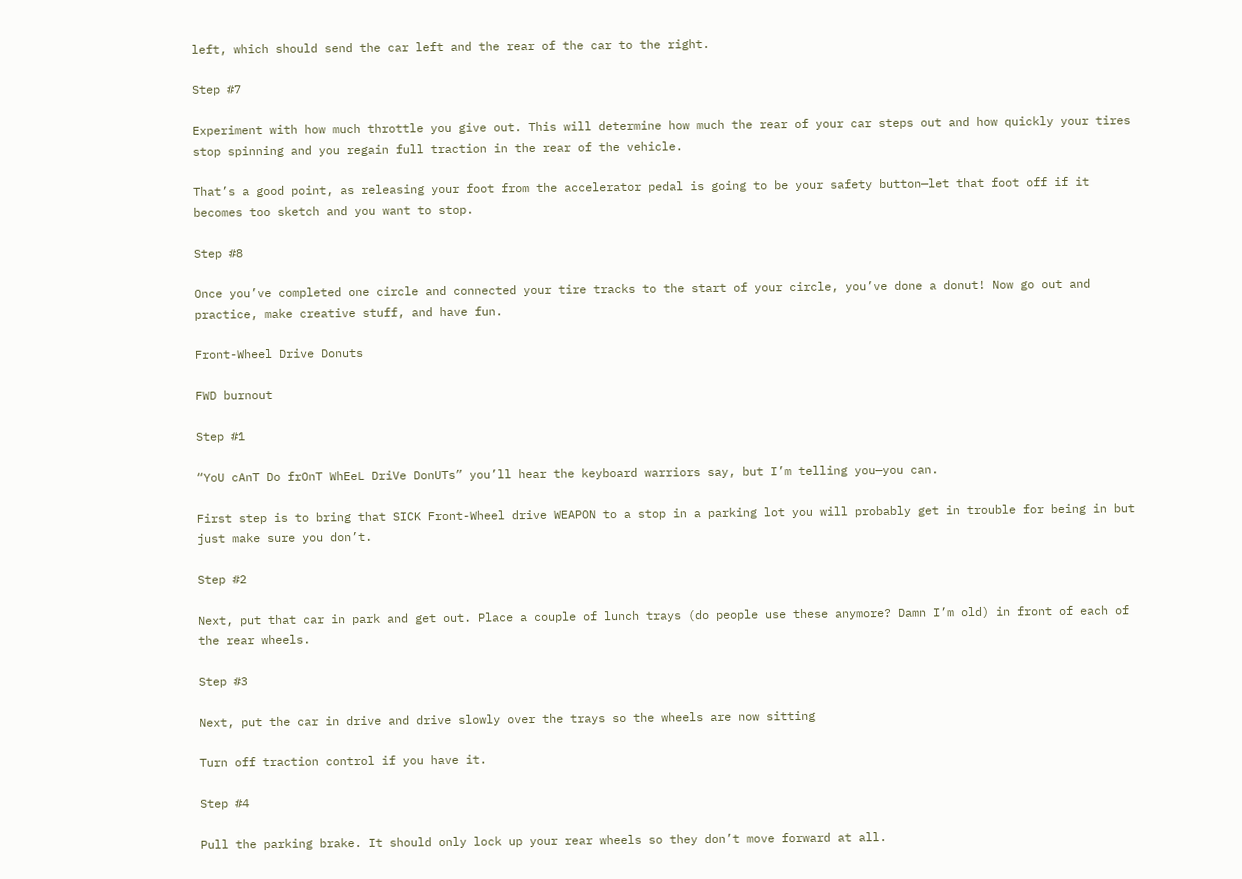left, which should send the car left and the rear of the car to the right.

Step #7

Experiment with how much throttle you give out. This will determine how much the rear of your car steps out and how quickly your tires stop spinning and you regain full traction in the rear of the vehicle.

That’s a good point, as releasing your foot from the accelerator pedal is going to be your safety button—let that foot off if it becomes too sketch and you want to stop.

Step #8

Once you’ve completed one circle and connected your tire tracks to the start of your circle, you’ve done a donut! Now go out and practice, make creative stuff, and have fun.

Front-Wheel Drive Donuts

FWD burnout

Step #1

“YoU cAnT Do frOnT WhEeL DriVe DonUTs” you’ll hear the keyboard warriors say, but I’m telling you—you can.

First step is to bring that SICK Front-Wheel drive WEAPON to a stop in a parking lot you will probably get in trouble for being in but just make sure you don’t.

Step #2

Next, put that car in park and get out. Place a couple of lunch trays (do people use these anymore? Damn I’m old) in front of each of the rear wheels.

Step #3

Next, put the car in drive and drive slowly over the trays so the wheels are now sitting

Turn off traction control if you have it.

Step #4

Pull the parking brake. It should only lock up your rear wheels so they don’t move forward at all.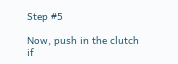Step #5

Now, push in the clutch if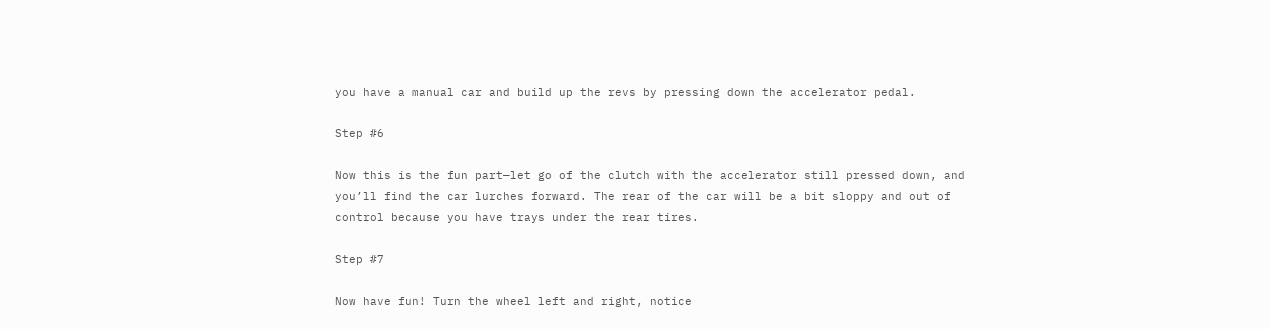you have a manual car and build up the revs by pressing down the accelerator pedal.

Step #6

Now this is the fun part—let go of the clutch with the accelerator still pressed down, and you’ll find the car lurches forward. The rear of the car will be a bit sloppy and out of control because you have trays under the rear tires.

Step #7

Now have fun! Turn the wheel left and right, notice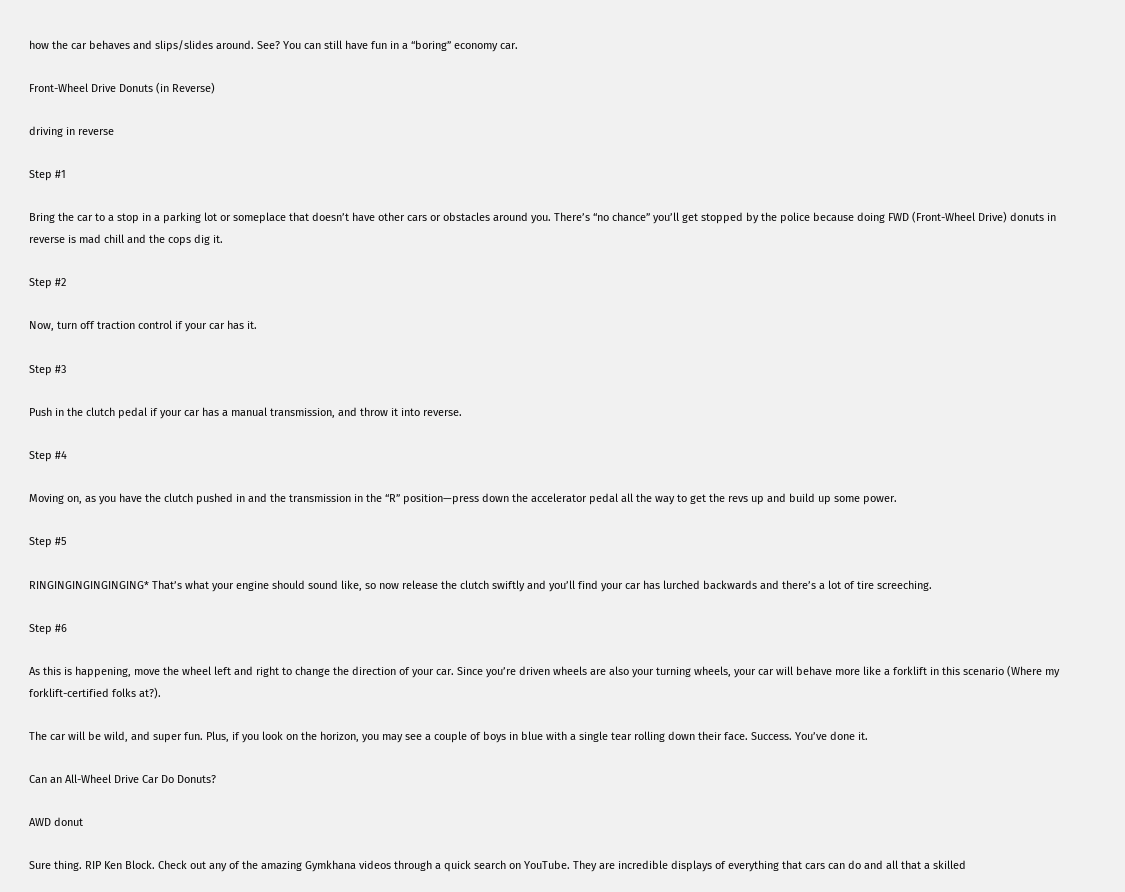how the car behaves and slips/slides around. See? You can still have fun in a “boring” economy car.

Front-Wheel Drive Donuts (in Reverse)

driving in reverse

Step #1

Bring the car to a stop in a parking lot or someplace that doesn’t have other cars or obstacles around you. There’s “no chance” you’ll get stopped by the police because doing FWD (Front-Wheel Drive) donuts in reverse is mad chill and the cops dig it.

Step #2

Now, turn off traction control if your car has it.

Step #3

Push in the clutch pedal if your car has a manual transmission, and throw it into reverse.

Step #4

Moving on, as you have the clutch pushed in and the transmission in the “R” position—press down the accelerator pedal all the way to get the revs up and build up some power.

Step #5

RINGINGINGINGINGING* That’s what your engine should sound like, so now release the clutch swiftly and you’ll find your car has lurched backwards and there’s a lot of tire screeching.

Step #6

As this is happening, move the wheel left and right to change the direction of your car. Since you’re driven wheels are also your turning wheels, your car will behave more like a forklift in this scenario (Where my forklift-certified folks at?).

The car will be wild, and super fun. Plus, if you look on the horizon, you may see a couple of boys in blue with a single tear rolling down their face. Success. You’ve done it.

Can an All-Wheel Drive Car Do Donuts?

AWD donut

Sure thing. RIP Ken Block. Check out any of the amazing Gymkhana videos through a quick search on YouTube. They are incredible displays of everything that cars can do and all that a skilled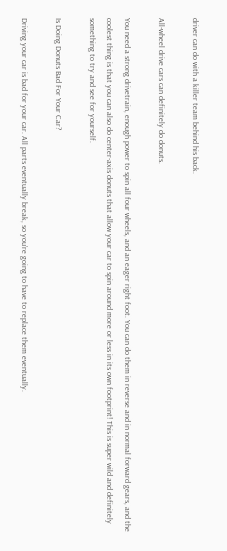driver can do with a killer team behind his back.

All-wheel drive cars can definitely do donuts.

You need a strong drivetrain, enough power to spin all four wheels, and an eager right foot. You can do them in reverse and in normal forward gears, and the coolest thing is that you can also do center-axis donuts that allow your car to spin around more or less in its own footprint! This is super wild and definitely something to try and see for yourself.

Is Doing Donuts Bad For Your Car?

Driving your car is bad for your car. All parts eventually break, so you’re going to have to replace them eventually.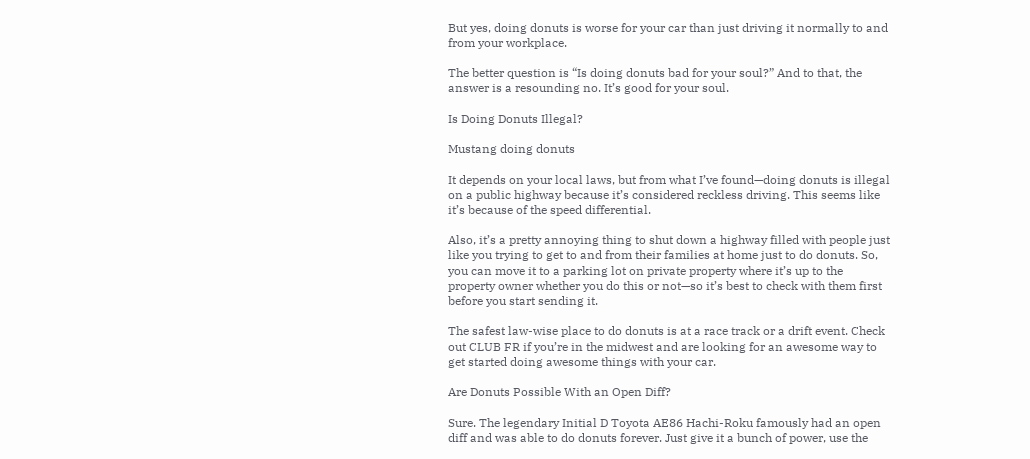But yes, doing donuts is worse for your car than just driving it normally to and from your workplace.

The better question is “Is doing donuts bad for your soul?” And to that, the answer is a resounding no. It’s good for your soul.

Is Doing Donuts Illegal?

Mustang doing donuts

It depends on your local laws, but from what I’ve found—doing donuts is illegal on a public highway because it’s considered reckless driving. This seems like it’s because of the speed differential.

Also, it’s a pretty annoying thing to shut down a highway filled with people just like you trying to get to and from their families at home just to do donuts. So, you can move it to a parking lot on private property where it’s up to the property owner whether you do this or not—so it’s best to check with them first before you start sending it.

The safest law-wise place to do donuts is at a race track or a drift event. Check out CLUB FR if you’re in the midwest and are looking for an awesome way to get started doing awesome things with your car.

Are Donuts Possible With an Open Diff?

Sure. The legendary Initial D Toyota AE86 Hachi-Roku famously had an open diff and was able to do donuts forever. Just give it a bunch of power, use the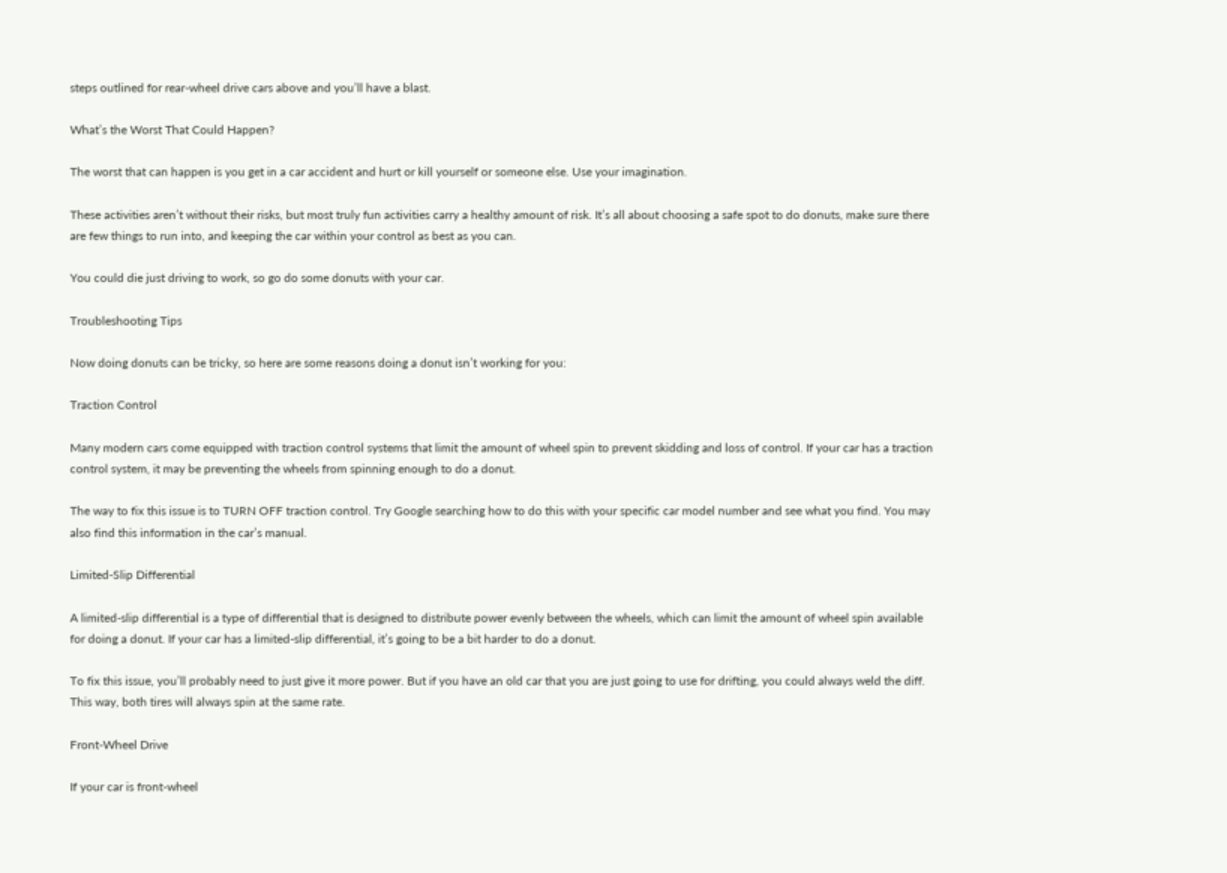steps outlined for rear-wheel drive cars above and you’ll have a blast.

What’s the Worst That Could Happen?

The worst that can happen is you get in a car accident and hurt or kill yourself or someone else. Use your imagination.

These activities aren’t without their risks, but most truly fun activities carry a healthy amount of risk. It’s all about choosing a safe spot to do donuts, make sure there are few things to run into, and keeping the car within your control as best as you can.

You could die just driving to work, so go do some donuts with your car.

Troubleshooting Tips

Now doing donuts can be tricky, so here are some reasons doing a donut isn’t working for you:

Traction Control

Many modern cars come equipped with traction control systems that limit the amount of wheel spin to prevent skidding and loss of control. If your car has a traction control system, it may be preventing the wheels from spinning enough to do a donut.

The way to fix this issue is to TURN OFF traction control. Try Google searching how to do this with your specific car model number and see what you find. You may also find this information in the car’s manual.

Limited-Slip Differential

A limited-slip differential is a type of differential that is designed to distribute power evenly between the wheels, which can limit the amount of wheel spin available for doing a donut. If your car has a limited-slip differential, it’s going to be a bit harder to do a donut.

To fix this issue, you’ll probably need to just give it more power. But if you have an old car that you are just going to use for drifting, you could always weld the diff. This way, both tires will always spin at the same rate.

Front-Wheel Drive

If your car is front-wheel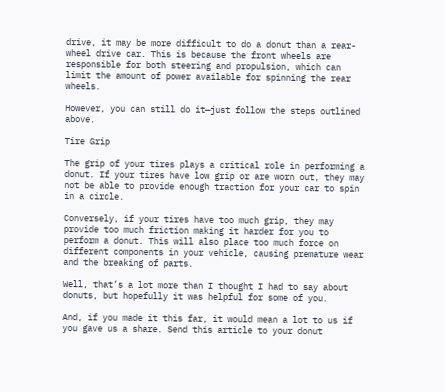drive, it may be more difficult to do a donut than a rear-wheel drive car. This is because the front wheels are responsible for both steering and propulsion, which can limit the amount of power available for spinning the rear wheels.

However, you can still do it—just follow the steps outlined above.

Tire Grip

The grip of your tires plays a critical role in performing a donut. If your tires have low grip or are worn out, they may not be able to provide enough traction for your car to spin in a circle.

Conversely, if your tires have too much grip, they may provide too much friction making it harder for you to perform a donut. This will also place too much force on different components in your vehicle, causing premature wear and the breaking of parts.

Well, that’s a lot more than I thought I had to say about donuts, but hopefully it was helpful for some of you.

And, if you made it this far, it would mean a lot to us if you gave us a share. Send this article to your donut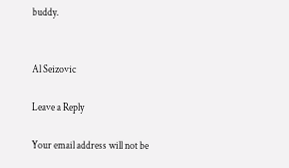buddy.


Al Seizovic

Leave a Reply

Your email address will not be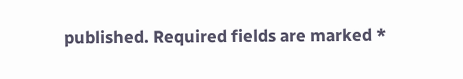published. Required fields are marked *